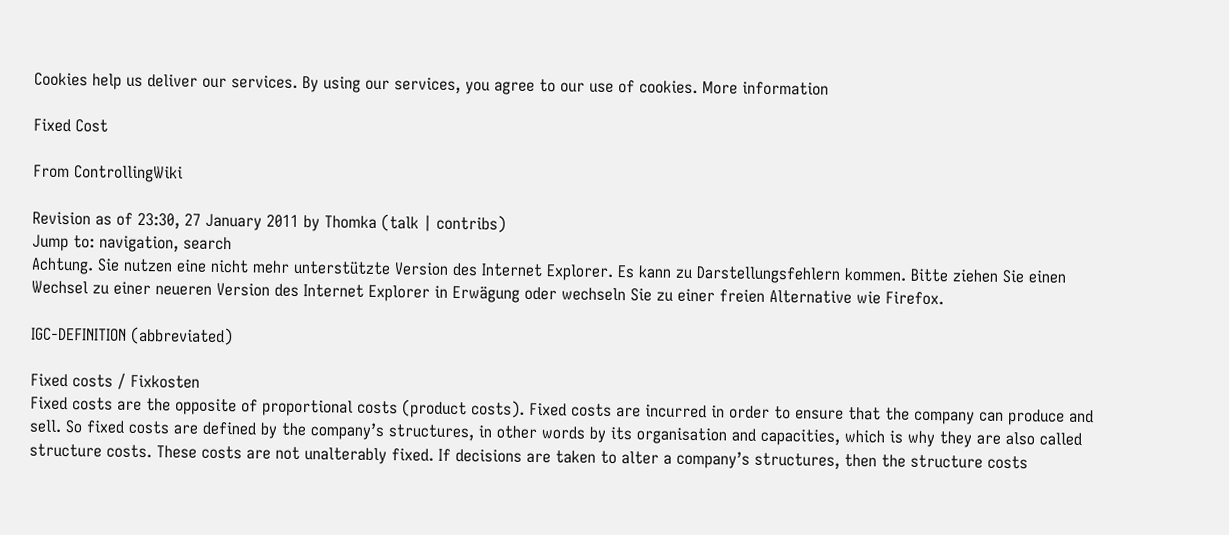Cookies help us deliver our services. By using our services, you agree to our use of cookies. More information

Fixed Cost

From ControllingWiki

Revision as of 23:30, 27 January 2011 by Thomka (talk | contribs)
Jump to: navigation, search
Achtung. Sie nutzen eine nicht mehr unterstützte Version des Internet Explorer. Es kann zu Darstellungsfehlern kommen. Bitte ziehen Sie einen Wechsel zu einer neueren Version des Internet Explorer in Erwägung oder wechseln Sie zu einer freien Alternative wie Firefox.

IGC-DEFINITION (abbreviated)

Fixed costs / Fixkosten
Fixed costs are the opposite of proportional costs (product costs). Fixed costs are incurred in order to ensure that the company can produce and sell. So fixed costs are defined by the company’s structures, in other words by its organisation and capacities, which is why they are also called structure costs. These costs are not unalterably fixed. If decisions are taken to alter a company’s structures, then the structure costs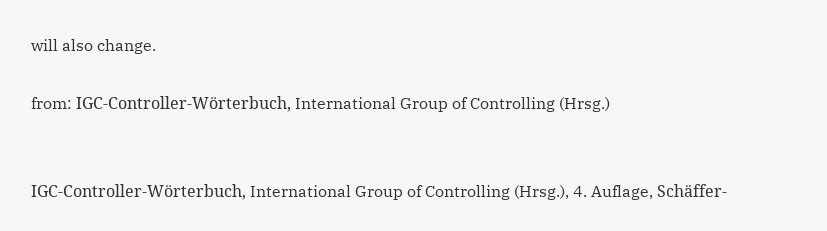will also change.

from: IGC-Controller-Wörterbuch, International Group of Controlling (Hrsg.)


IGC-Controller-Wörterbuch, International Group of Controlling (Hrsg.), 4. Auflage, Schäffer-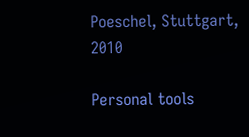Poeschel, Stuttgart, 2010

Personal tools